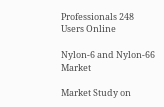Professionals 248 Users Online

Nylon-6 and Nylon-66 Market

Market Study on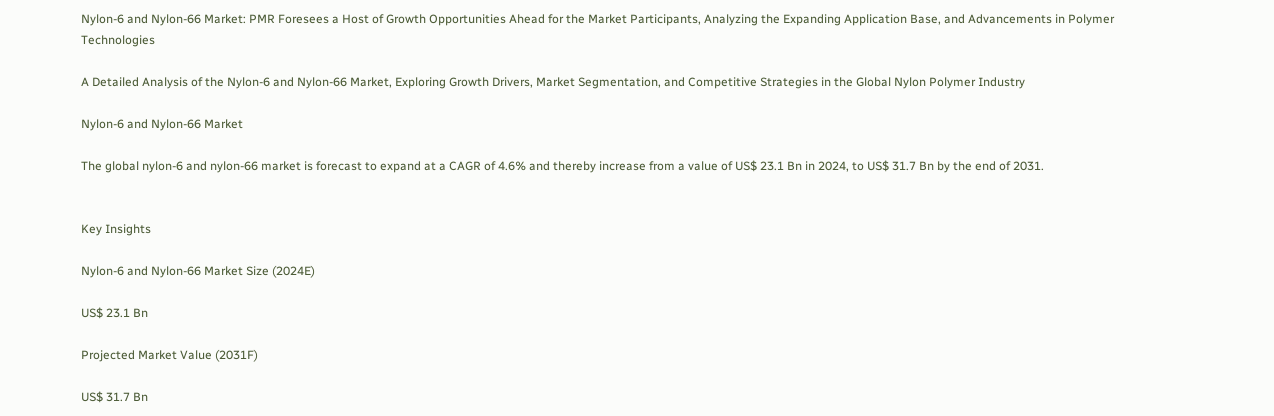Nylon-6 and Nylon-66 Market: PMR Foresees a Host of Growth Opportunities Ahead for the Market Participants, Analyzing the Expanding Application Base, and Advancements in Polymer Technologies

A Detailed Analysis of the Nylon-6 and Nylon-66 Market, Exploring Growth Drivers, Market Segmentation, and Competitive Strategies in the Global Nylon Polymer Industry

Nylon-6 and Nylon-66 Market

The global nylon-6 and nylon-66 market is forecast to expand at a CAGR of 4.6% and thereby increase from a value of US$ 23.1 Bn in 2024, to US$ 31.7 Bn by the end of 2031.


Key Insights

Nylon-6 and Nylon-66 Market Size (2024E)

US$ 23.1 Bn

Projected Market Value (2031F)

US$ 31.7 Bn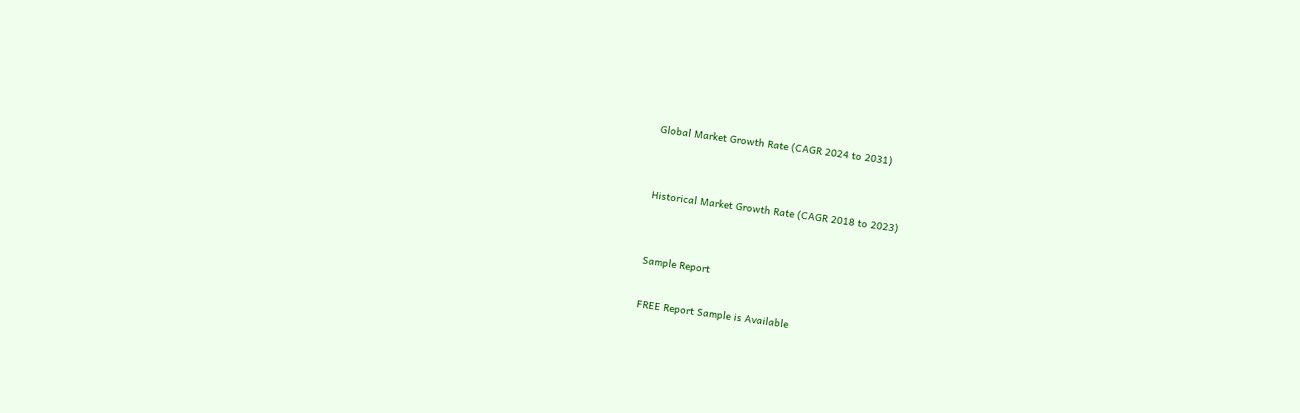Global Market Growth Rate (CAGR 2024 to 2031)


Historical Market Growth Rate (CAGR 2018 to 2023)


Sample Report

FREE Report Sample is Available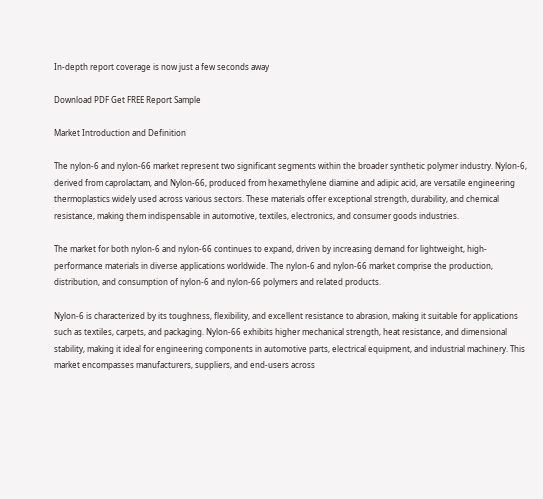In-depth report coverage is now just a few seconds away

Download PDF Get FREE Report Sample

Market Introduction and Definition

The nylon-6 and nylon-66 market represent two significant segments within the broader synthetic polymer industry. Nylon-6, derived from caprolactam, and Nylon-66, produced from hexamethylene diamine and adipic acid, are versatile engineering thermoplastics widely used across various sectors. These materials offer exceptional strength, durability, and chemical resistance, making them indispensable in automotive, textiles, electronics, and consumer goods industries.

The market for both nylon-6 and nylon-66 continues to expand, driven by increasing demand for lightweight, high-performance materials in diverse applications worldwide. The nylon-6 and nylon-66 market comprise the production, distribution, and consumption of nylon-6 and nylon-66 polymers and related products.

Nylon-6 is characterized by its toughness, flexibility, and excellent resistance to abrasion, making it suitable for applications such as textiles, carpets, and packaging. Nylon-66 exhibits higher mechanical strength, heat resistance, and dimensional stability, making it ideal for engineering components in automotive parts, electrical equipment, and industrial machinery. This market encompasses manufacturers, suppliers, and end-users across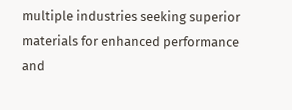multiple industries seeking superior materials for enhanced performance and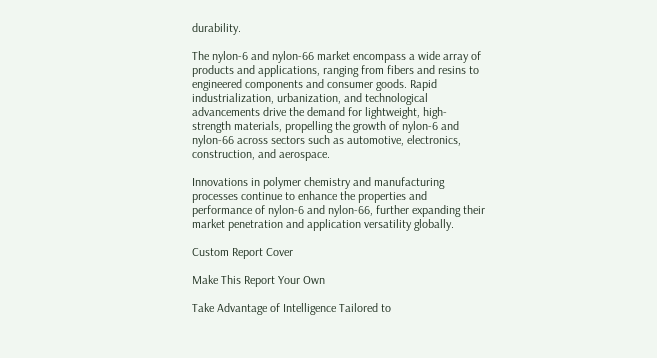durability.

The nylon-6 and nylon-66 market encompass a wide array of products and applications, ranging from fibers and resins to engineered components and consumer goods. Rapid industrialization, urbanization, and technological advancements drive the demand for lightweight, high-strength materials, propelling the growth of nylon-6 and nylon-66 across sectors such as automotive, electronics, construction, and aerospace.

Innovations in polymer chemistry and manufacturing processes continue to enhance the properties and performance of nylon-6 and nylon-66, further expanding their market penetration and application versatility globally.

Custom Report Cover

Make This Report Your Own

Take Advantage of Intelligence Tailored to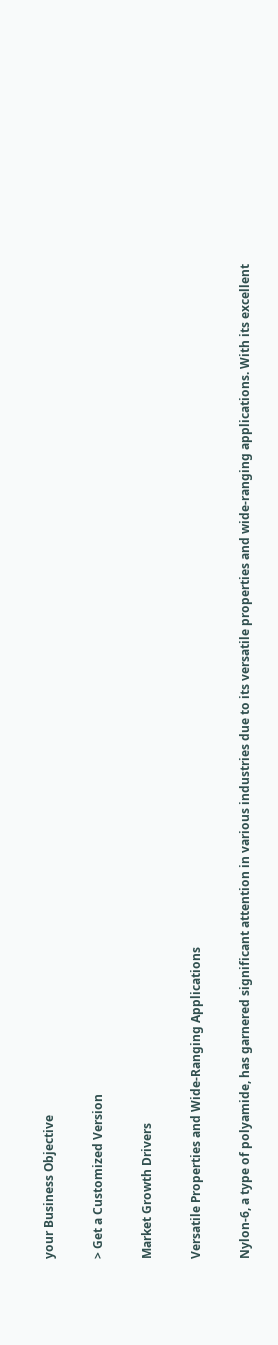your Business Objective

> Get a Customized Version

Market Growth Drivers

Versatile Properties and Wide-Ranging Applications

Nylon-6, a type of polyamide, has garnered significant attention in various industries due to its versatile properties and wide-ranging applications. With its excellent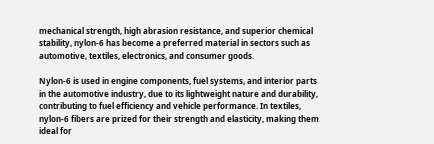mechanical strength, high abrasion resistance, and superior chemical stability, nylon-6 has become a preferred material in sectors such as automotive, textiles, electronics, and consumer goods.

Nylon-6 is used in engine components, fuel systems, and interior parts in the automotive industry, due to its lightweight nature and durability, contributing to fuel efficiency and vehicle performance. In textiles, nylon-6 fibers are prized for their strength and elasticity, making them ideal for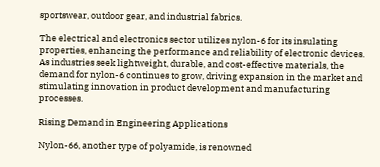sportswear, outdoor gear, and industrial fabrics.

The electrical and electronics sector utilizes nylon-6 for its insulating properties, enhancing the performance and reliability of electronic devices. As industries seek lightweight, durable, and cost-effective materials, the demand for nylon-6 continues to grow, driving expansion in the market and stimulating innovation in product development and manufacturing processes.

Rising Demand in Engineering Applications

Nylon-66, another type of polyamide, is renowned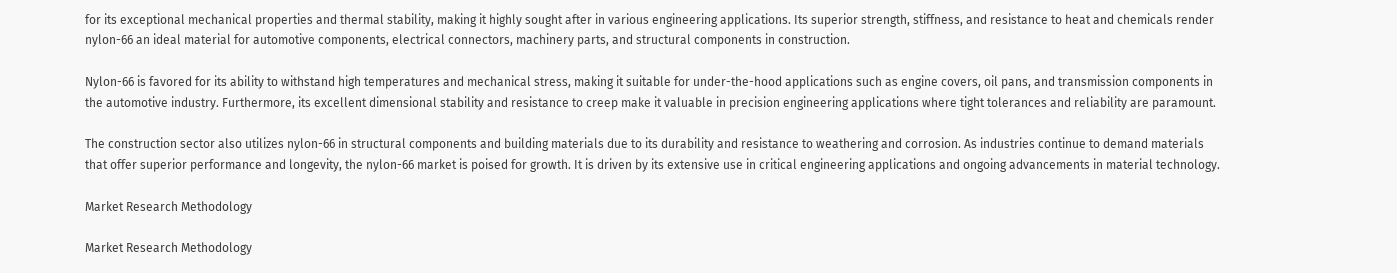for its exceptional mechanical properties and thermal stability, making it highly sought after in various engineering applications. Its superior strength, stiffness, and resistance to heat and chemicals render nylon-66 an ideal material for automotive components, electrical connectors, machinery parts, and structural components in construction.

Nylon-66 is favored for its ability to withstand high temperatures and mechanical stress, making it suitable for under-the-hood applications such as engine covers, oil pans, and transmission components in the automotive industry. Furthermore, its excellent dimensional stability and resistance to creep make it valuable in precision engineering applications where tight tolerances and reliability are paramount.

The construction sector also utilizes nylon-66 in structural components and building materials due to its durability and resistance to weathering and corrosion. As industries continue to demand materials that offer superior performance and longevity, the nylon-66 market is poised for growth. It is driven by its extensive use in critical engineering applications and ongoing advancements in material technology.

Market Research Methodology

Market Research Methodology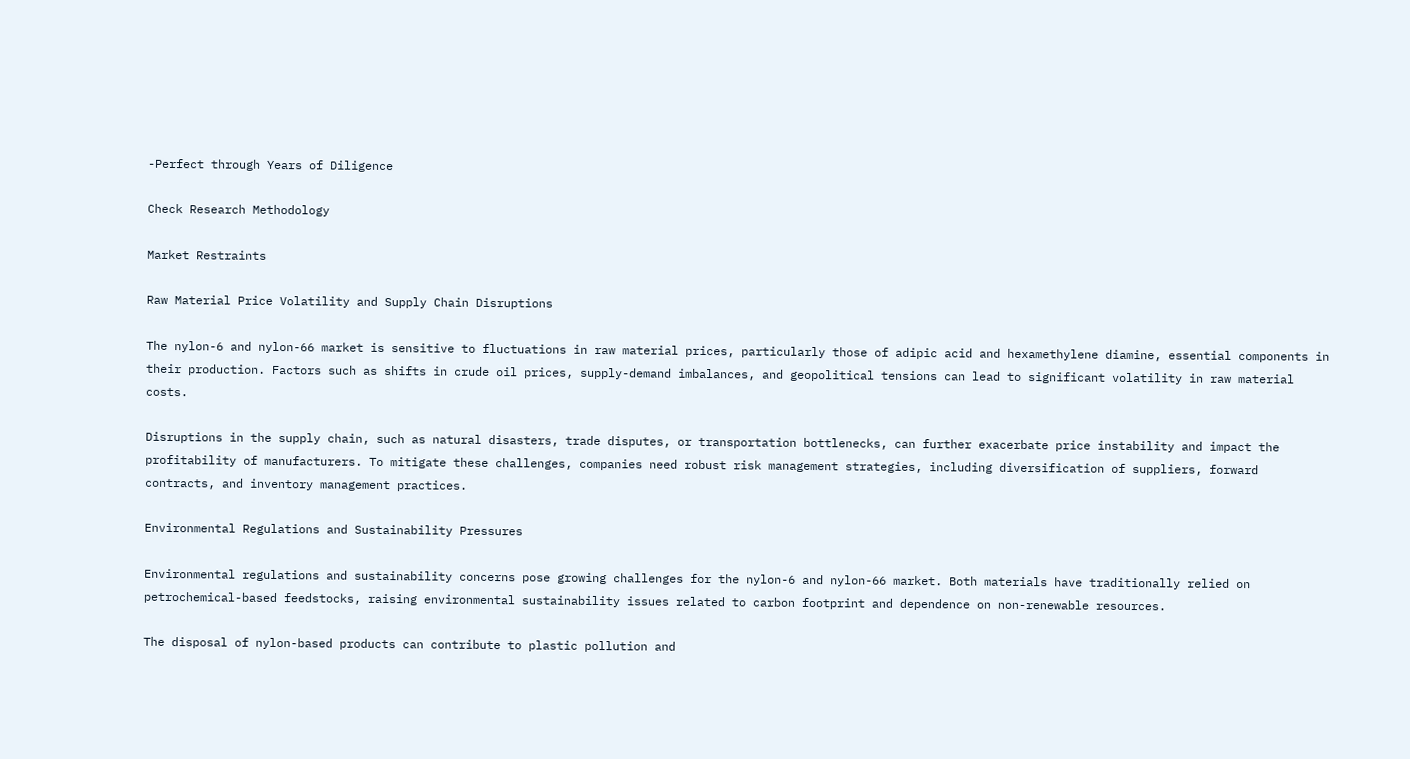-Perfect through Years of Diligence

Check Research Methodology

Market Restraints

Raw Material Price Volatility and Supply Chain Disruptions

The nylon-6 and nylon-66 market is sensitive to fluctuations in raw material prices, particularly those of adipic acid and hexamethylene diamine, essential components in their production. Factors such as shifts in crude oil prices, supply-demand imbalances, and geopolitical tensions can lead to significant volatility in raw material costs.

Disruptions in the supply chain, such as natural disasters, trade disputes, or transportation bottlenecks, can further exacerbate price instability and impact the profitability of manufacturers. To mitigate these challenges, companies need robust risk management strategies, including diversification of suppliers, forward contracts, and inventory management practices.

Environmental Regulations and Sustainability Pressures

Environmental regulations and sustainability concerns pose growing challenges for the nylon-6 and nylon-66 market. Both materials have traditionally relied on petrochemical-based feedstocks, raising environmental sustainability issues related to carbon footprint and dependence on non-renewable resources.

The disposal of nylon-based products can contribute to plastic pollution and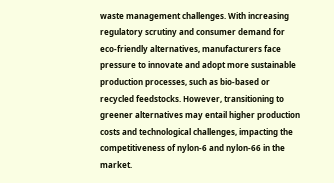waste management challenges. With increasing regulatory scrutiny and consumer demand for eco-friendly alternatives, manufacturers face pressure to innovate and adopt more sustainable production processes, such as bio-based or recycled feedstocks. However, transitioning to greener alternatives may entail higher production costs and technological challenges, impacting the competitiveness of nylon-6 and nylon-66 in the market.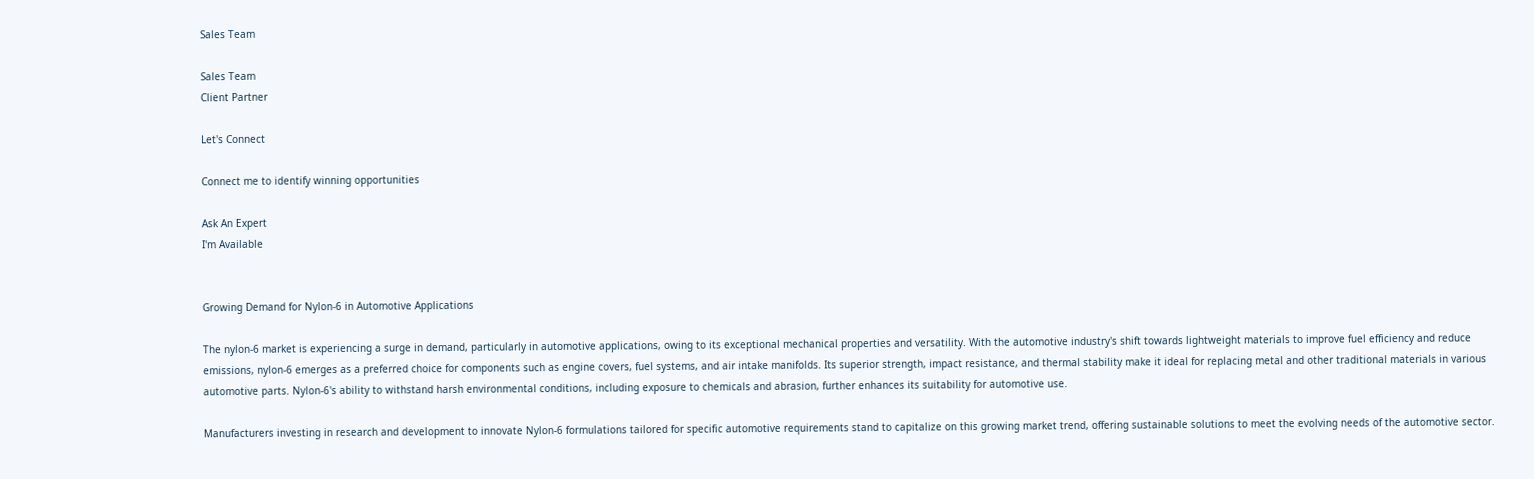Sales Team

Sales Team
Client Partner

Let's Connect

Connect me to identify winning opportunities

Ask An Expert
I'm Available


Growing Demand for Nylon-6 in Automotive Applications

The nylon-6 market is experiencing a surge in demand, particularly in automotive applications, owing to its exceptional mechanical properties and versatility. With the automotive industry's shift towards lightweight materials to improve fuel efficiency and reduce emissions, nylon-6 emerges as a preferred choice for components such as engine covers, fuel systems, and air intake manifolds. Its superior strength, impact resistance, and thermal stability make it ideal for replacing metal and other traditional materials in various automotive parts. Nylon-6's ability to withstand harsh environmental conditions, including exposure to chemicals and abrasion, further enhances its suitability for automotive use.

Manufacturers investing in research and development to innovate Nylon-6 formulations tailored for specific automotive requirements stand to capitalize on this growing market trend, offering sustainable solutions to meet the evolving needs of the automotive sector.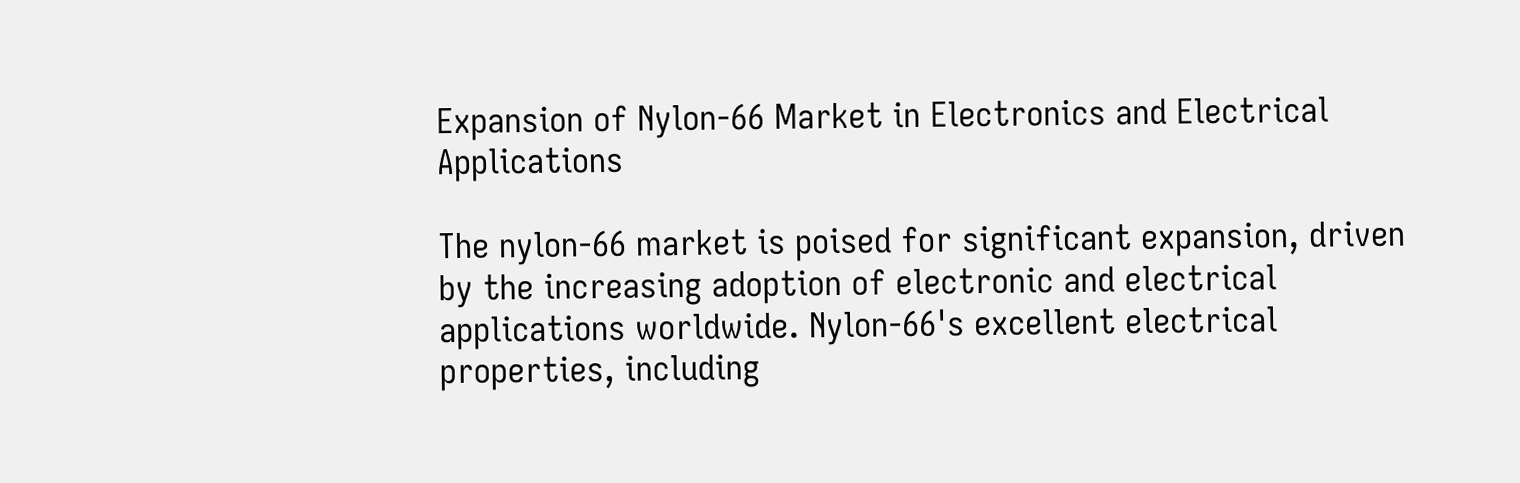Expansion of Nylon-66 Market in Electronics and Electrical Applications

The nylon-66 market is poised for significant expansion, driven by the increasing adoption of electronic and electrical applications worldwide. Nylon-66's excellent electrical properties, including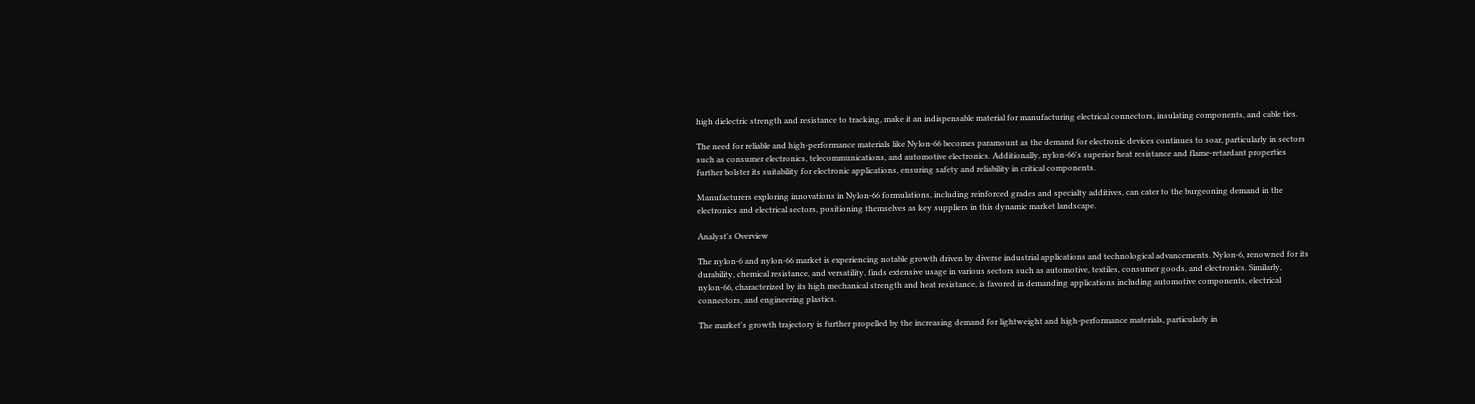high dielectric strength and resistance to tracking, make it an indispensable material for manufacturing electrical connectors, insulating components, and cable ties.

The need for reliable and high-performance materials like Nylon-66 becomes paramount as the demand for electronic devices continues to soar, particularly in sectors such as consumer electronics, telecommunications, and automotive electronics. Additionally, nylon-66's superior heat resistance and flame-retardant properties further bolster its suitability for electronic applications, ensuring safety and reliability in critical components.

Manufacturers exploring innovations in Nylon-66 formulations, including reinforced grades and specialty additives, can cater to the burgeoning demand in the electronics and electrical sectors, positioning themselves as key suppliers in this dynamic market landscape.

Analyst's Overview

The nylon-6 and nylon-66 market is experiencing notable growth driven by diverse industrial applications and technological advancements. Nylon-6, renowned for its durability, chemical resistance, and versatility, finds extensive usage in various sectors such as automotive, textiles, consumer goods, and electronics. Similarly, nylon-66, characterized by its high mechanical strength and heat resistance, is favored in demanding applications including automotive components, electrical connectors, and engineering plastics.

The market's growth trajectory is further propelled by the increasing demand for lightweight and high-performance materials, particularly in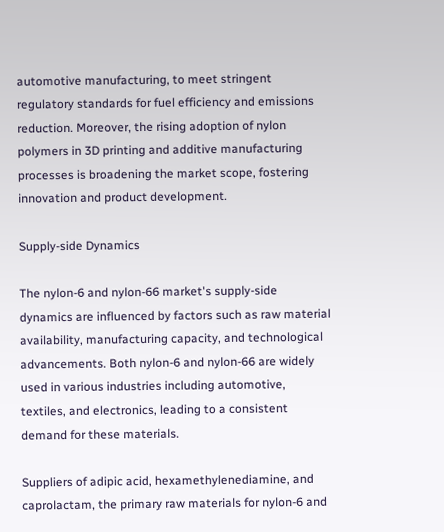automotive manufacturing, to meet stringent regulatory standards for fuel efficiency and emissions reduction. Moreover, the rising adoption of nylon polymers in 3D printing and additive manufacturing processes is broadening the market scope, fostering innovation and product development.

Supply-side Dynamics

The nylon-6 and nylon-66 market's supply-side dynamics are influenced by factors such as raw material availability, manufacturing capacity, and technological advancements. Both nylon-6 and nylon-66 are widely used in various industries including automotive, textiles, and electronics, leading to a consistent demand for these materials.

Suppliers of adipic acid, hexamethylenediamine, and caprolactam, the primary raw materials for nylon-6 and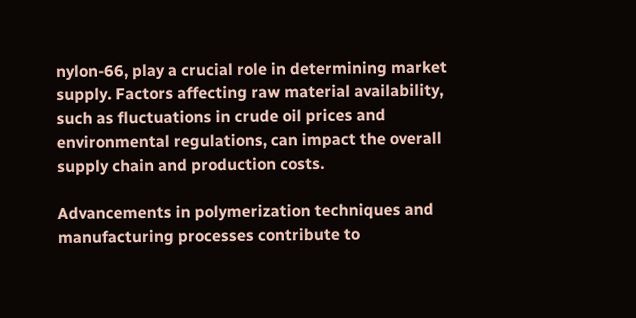nylon-66, play a crucial role in determining market supply. Factors affecting raw material availability, such as fluctuations in crude oil prices and environmental regulations, can impact the overall supply chain and production costs.

Advancements in polymerization techniques and manufacturing processes contribute to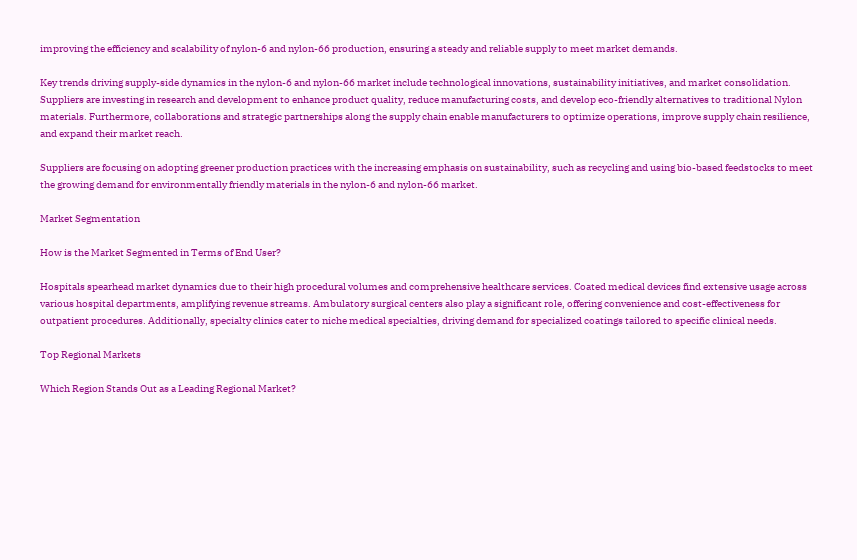improving the efficiency and scalability of nylon-6 and nylon-66 production, ensuring a steady and reliable supply to meet market demands.

Key trends driving supply-side dynamics in the nylon-6 and nylon-66 market include technological innovations, sustainability initiatives, and market consolidation. Suppliers are investing in research and development to enhance product quality, reduce manufacturing costs, and develop eco-friendly alternatives to traditional Nylon materials. Furthermore, collaborations and strategic partnerships along the supply chain enable manufacturers to optimize operations, improve supply chain resilience, and expand their market reach.

Suppliers are focusing on adopting greener production practices with the increasing emphasis on sustainability, such as recycling and using bio-based feedstocks to meet the growing demand for environmentally friendly materials in the nylon-6 and nylon-66 market.

Market Segmentation

How is the Market Segmented in Terms of End User?

Hospitals spearhead market dynamics due to their high procedural volumes and comprehensive healthcare services. Coated medical devices find extensive usage across various hospital departments, amplifying revenue streams. Ambulatory surgical centers also play a significant role, offering convenience and cost-effectiveness for outpatient procedures. Additionally, specialty clinics cater to niche medical specialties, driving demand for specialized coatings tailored to specific clinical needs.

Top Regional Markets

Which Region Stands Out as a Leading Regional Market?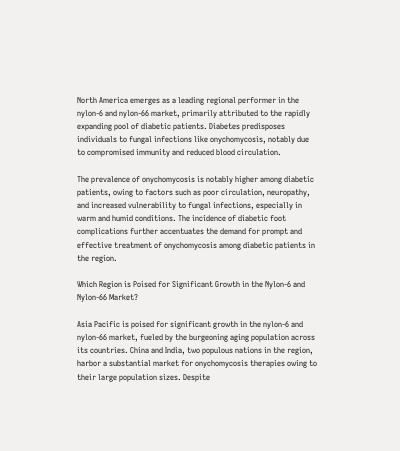North America emerges as a leading regional performer in the nylon-6 and nylon-66 market, primarily attributed to the rapidly expanding pool of diabetic patients. Diabetes predisposes individuals to fungal infections like onychomycosis, notably due to compromised immunity and reduced blood circulation.

The prevalence of onychomycosis is notably higher among diabetic patients, owing to factors such as poor circulation, neuropathy, and increased vulnerability to fungal infections, especially in warm and humid conditions. The incidence of diabetic foot complications further accentuates the demand for prompt and effective treatment of onychomycosis among diabetic patients in the region.

Which Region is Poised for Significant Growth in the Nylon-6 and Nylon-66 Market?

Asia Pacific is poised for significant growth in the nylon-6 and nylon-66 market, fueled by the burgeoning aging population across its countries. China and India, two populous nations in the region, harbor a substantial market for onychomycosis therapies owing to their large population sizes. Despite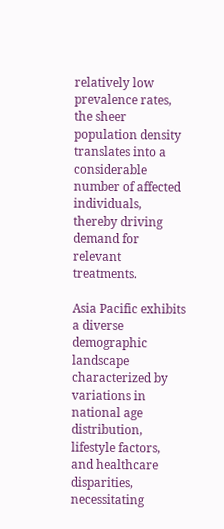relatively low prevalence rates, the sheer population density translates into a considerable number of affected individuals, thereby driving demand for relevant treatments.

Asia Pacific exhibits a diverse demographic landscape characterized by variations in national age distribution, lifestyle factors, and healthcare disparities, necessitating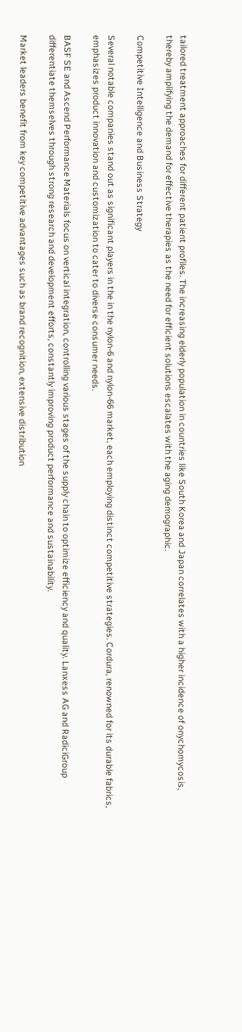tailored treatment approaches for different patient profiles. The increasing elderly population in countries like South Korea and Japan correlates with a higher incidence of onychomycosis, thereby amplifying the demand for effective therapies as the need for efficient solutions escalates with the aging demographic.

Competitive Intelligence and Business Strategy

Several notable companies stand out as significant players in the in the nylon-6 and nylon-66 market, each employing distinct competitive strategies. Cordura, renowned for its durable fabrics, emphasizes product innovation and customization to cater to diverse consumer needs.

BASF SE and Ascend Performance Materials focus on vertical integration, controlling various stages of the supply chain to optimize efficiency and quality. Lanxess AG and RadiciGroup differentiate themselves through strong research and development efforts, constantly improving product performance and sustainability.

Market leaders benefit from key competitive advantages such as brand recognition, extensive distribution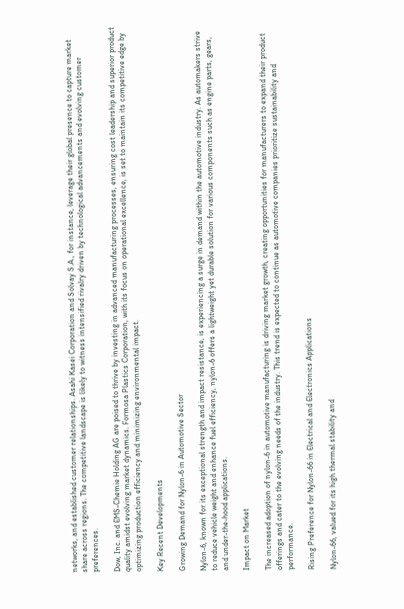networks, and established customer relationships. Asahi Kasei Corporation and Solvay S.A., for instance, leverage their global presence to capture market share across regions. The competitive landscape is likely to witness intensified rivalry driven by technological advancements and evolving customer preferences.

Dow, Inc. and EMS-Chemie Holding AG are poised to thrive by investing in advanced manufacturing processes, ensuring cost leadership and superior product quality amidst evolving market dynamics. Formosa Plastics Corporation, with its focus on operational excellence, is set to maintain its competitive edge by optimizing production efficiency and minimizing environmental impact.

Key Recent Developments

Growing Demand for Nylon-6 in Automotive Sector

Nylon-6, known for its exceptional strength and impact resistance, is experiencing a surge in demand within the automotive industry. As automakers strive to reduce vehicle weight and enhance fuel efficiency, nylon-6 offers a lightweight yet durable solution for various components such as engine parts, gears, and under-the-hood applications.

Impact on Market

The increased adoption of nylon-6 in automotive manufacturing is driving market growth, creating opportunities for manufacturers to expand their product offerings and cater to the evolving needs of the industry. This trend is expected to continue as automotive companies prioritize sustainability and performance.

Rising Preference for Nylon-66 in Electrical and Electronics Applications

Nylon-66, valued for its high thermal stability and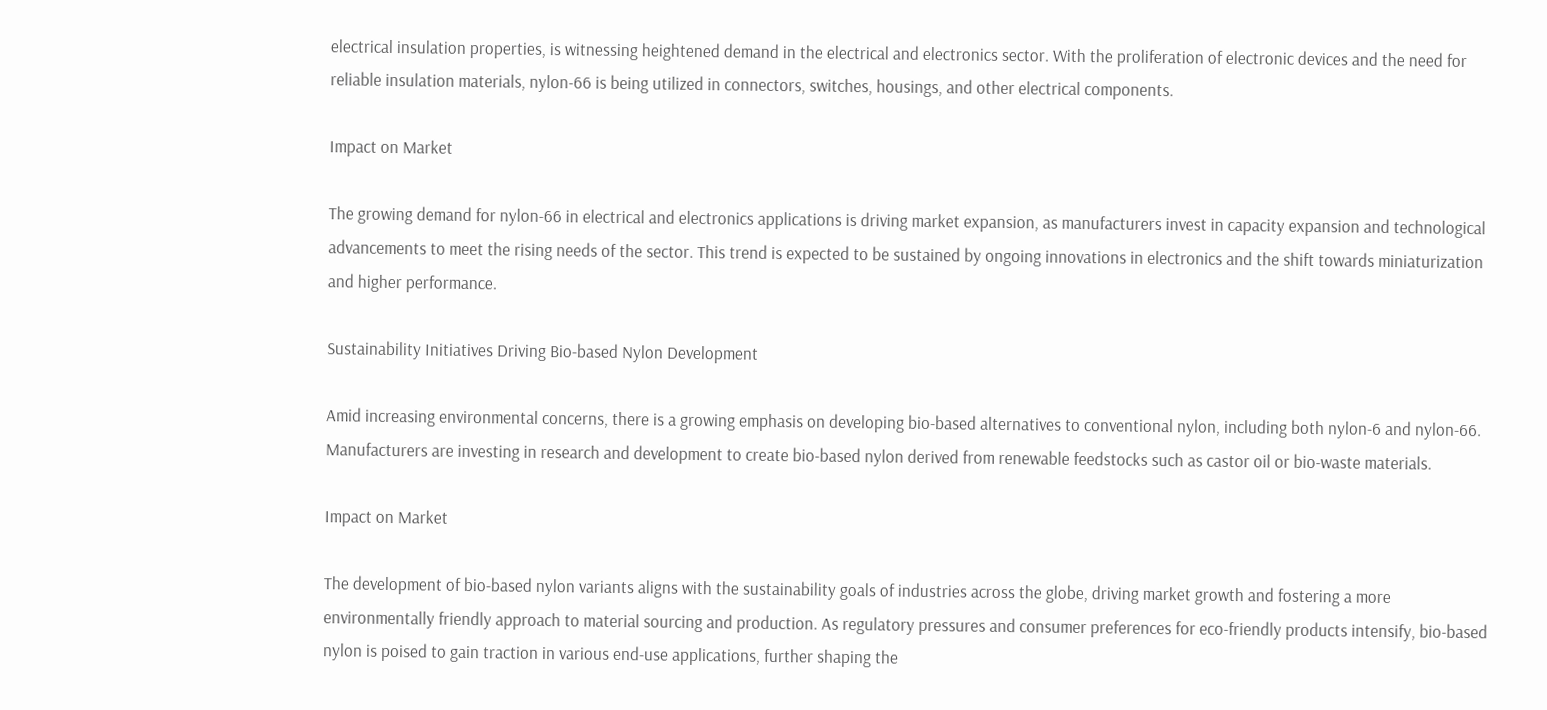electrical insulation properties, is witnessing heightened demand in the electrical and electronics sector. With the proliferation of electronic devices and the need for reliable insulation materials, nylon-66 is being utilized in connectors, switches, housings, and other electrical components.

Impact on Market

The growing demand for nylon-66 in electrical and electronics applications is driving market expansion, as manufacturers invest in capacity expansion and technological advancements to meet the rising needs of the sector. This trend is expected to be sustained by ongoing innovations in electronics and the shift towards miniaturization and higher performance.

Sustainability Initiatives Driving Bio-based Nylon Development

Amid increasing environmental concerns, there is a growing emphasis on developing bio-based alternatives to conventional nylon, including both nylon-6 and nylon-66. Manufacturers are investing in research and development to create bio-based nylon derived from renewable feedstocks such as castor oil or bio-waste materials.

Impact on Market

The development of bio-based nylon variants aligns with the sustainability goals of industries across the globe, driving market growth and fostering a more environmentally friendly approach to material sourcing and production. As regulatory pressures and consumer preferences for eco-friendly products intensify, bio-based nylon is poised to gain traction in various end-use applications, further shaping the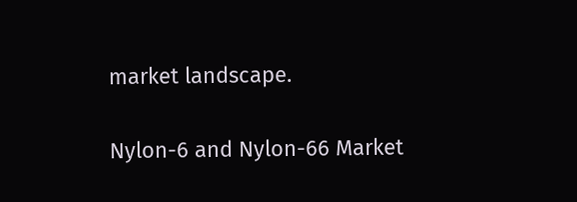market landscape.

Nylon-6 and Nylon-66 Market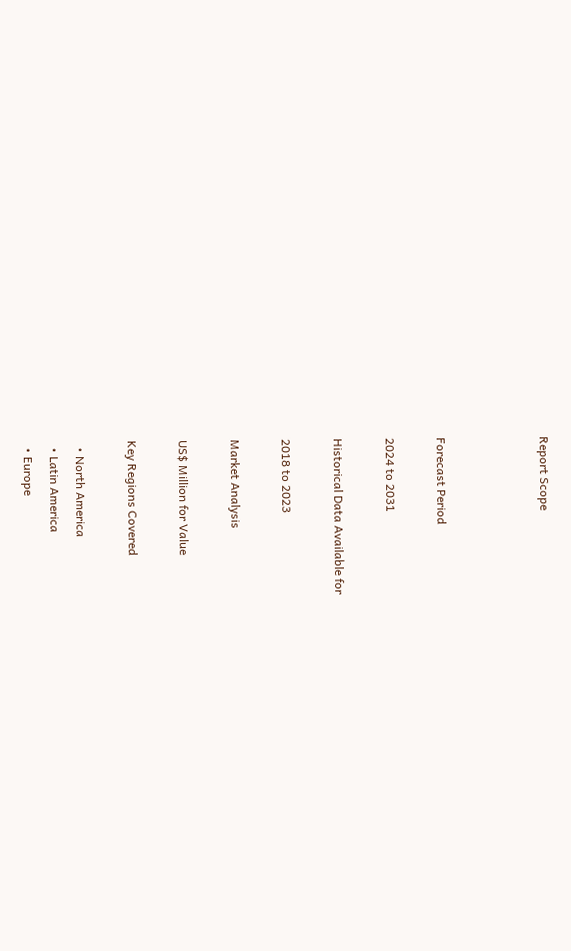Report Scope



Forecast Period

2024 to 2031

Historical Data Available for

2018 to 2023

Market Analysis

US$ Million for Value

Key Regions Covered

  • North America
  • Latin America
  • Europe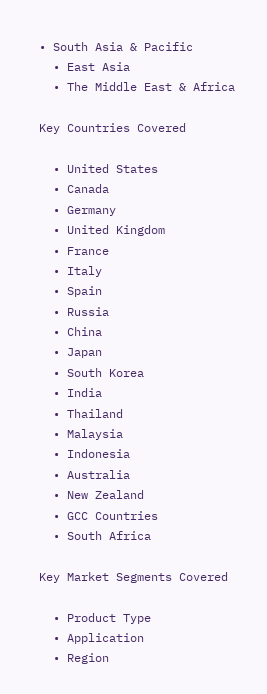• South Asia & Pacific
  • East Asia
  • The Middle East & Africa

Key Countries Covered

  • United States
  • Canada
  • Germany
  • United Kingdom
  • France
  • Italy
  • Spain
  • Russia
  • China
  • Japan
  • South Korea
  • India
  • Thailand
  • Malaysia
  • Indonesia
  • Australia
  • New Zealand
  • GCC Countries
  • South Africa

Key Market Segments Covered

  • Product Type
  • Application
  • Region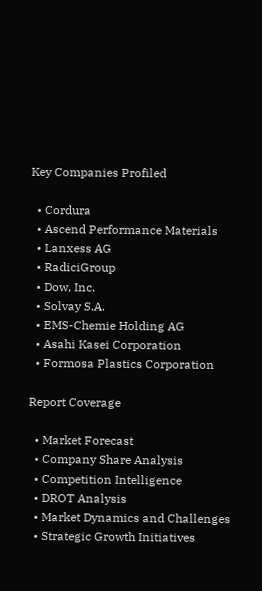Key Companies Profiled

  • Cordura
  • Ascend Performance Materials
  • Lanxess AG
  • RadiciGroup
  • Dow, Inc.
  • Solvay S.A.
  • EMS-Chemie Holding AG
  • Asahi Kasei Corporation
  • Formosa Plastics Corporation

Report Coverage

  • Market Forecast
  • Company Share Analysis
  • Competition Intelligence
  • DROT Analysis
  • Market Dynamics and Challenges
  • Strategic Growth Initiatives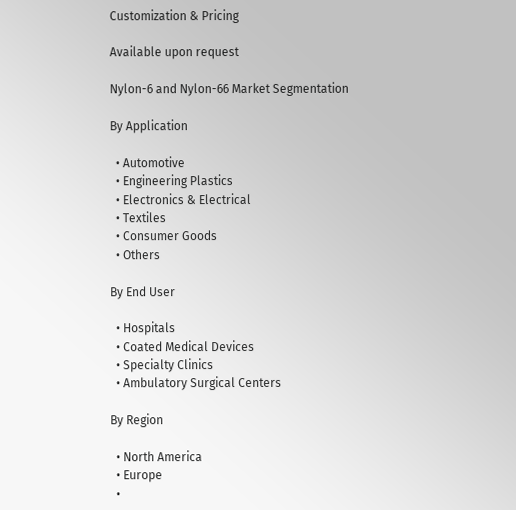Customization & Pricing

Available upon request

Nylon-6 and Nylon-66 Market Segmentation

By Application

  • Automotive
  • Engineering Plastics
  • Electronics & Electrical
  • Textiles
  • Consumer Goods
  • Others

By End User

  • Hospitals
  • Coated Medical Devices
  • Specialty Clinics
  • Ambulatory Surgical Centers

By Region

  • North America
  • Europe
  •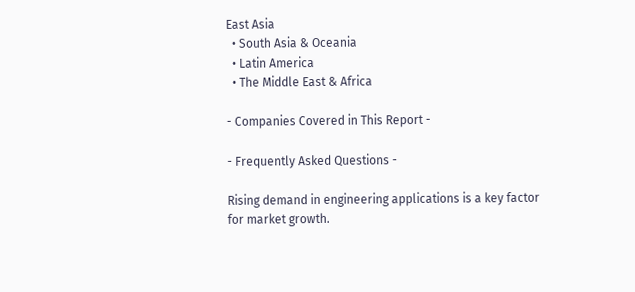East Asia
  • South Asia & Oceania
  • Latin America
  • The Middle East & Africa

- Companies Covered in This Report -

- Frequently Asked Questions -

Rising demand in engineering applications is a key factor for market growth.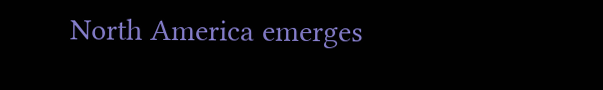North America emerges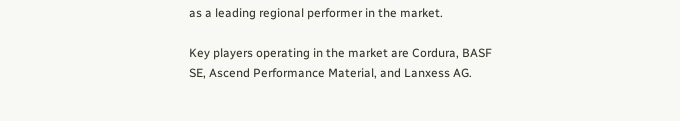as a leading regional performer in the market.

Key players operating in the market are Cordura, BASF SE, Ascend Performance Material, and Lanxess AG.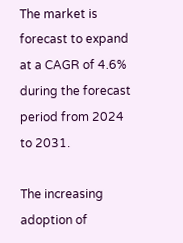The market is forecast to expand at a CAGR of 4.6% during the forecast period from 2024 to 2031.

The increasing adoption of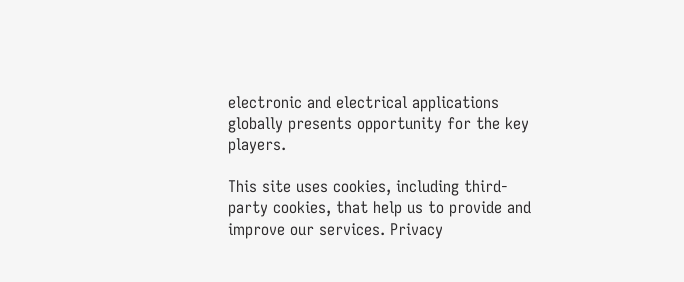electronic and electrical applications globally presents opportunity for the key players.

This site uses cookies, including third-party cookies, that help us to provide and improve our services. Privacy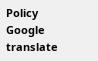Policy
Google translate